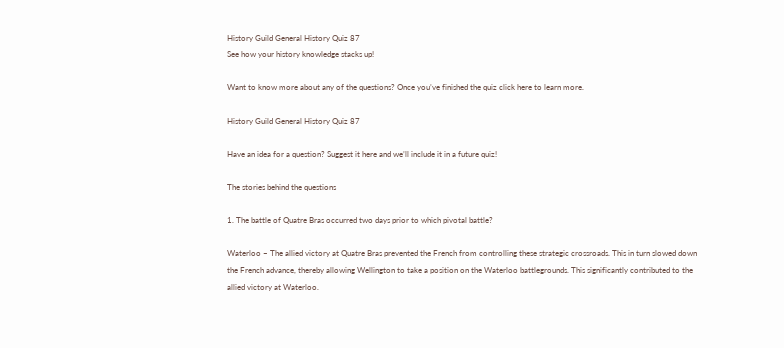History Guild General History Quiz 87
See how your history knowledge stacks up!

Want to know more about any of the questions? Once you’ve finished the quiz click here to learn more.

History Guild General History Quiz 87

Have an idea for a question? Suggest it here and we’ll include it in a future quiz!

The stories behind the questions

1. The battle of Quatre Bras occurred two days prior to which pivotal battle?

Waterloo – The allied victory at Quatre Bras prevented the French from controlling these strategic crossroads. This in turn slowed down the French advance, thereby allowing Wellington to take a position on the Waterloo battlegrounds. This significantly contributed to the allied victory at Waterloo.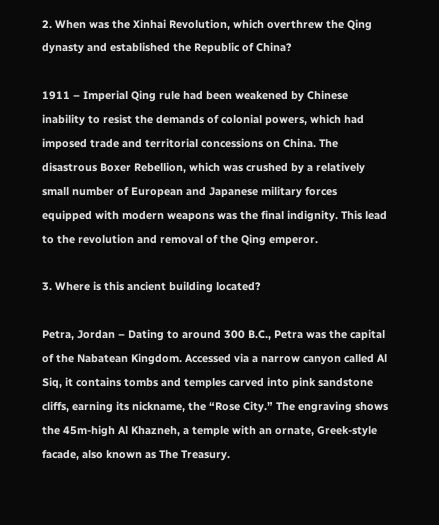2. When was the Xinhai Revolution, which overthrew the Qing dynasty and established the Republic of China?

1911 – Imperial Qing rule had been weakened by Chinese inability to resist the demands of colonial powers, which had imposed trade and territorial concessions on China. The disastrous Boxer Rebellion, which was crushed by a relatively small number of European and Japanese military forces equipped with modern weapons was the final indignity. This lead to the revolution and removal of the Qing emperor.

3. Where is this ancient building located?

Petra, Jordan – Dating to around 300 B.C., Petra was the capital of the Nabatean Kingdom. Accessed via a narrow canyon called Al Siq, it contains tombs and temples carved into pink sandstone cliffs, earning its nickname, the “Rose City.” The engraving shows the 45m-high Al Khazneh, a temple with an ornate, Greek-style facade, also known as The Treasury.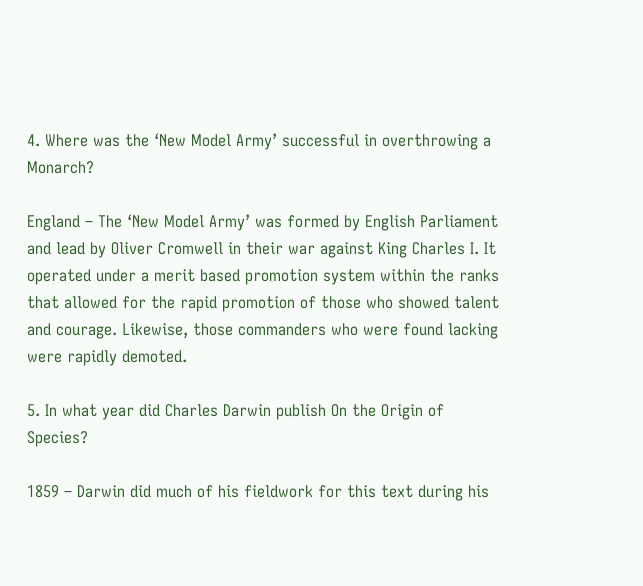4. Where was the ‘New Model Army’ successful in overthrowing a Monarch?

England – The ‘New Model Army’ was formed by English Parliament and lead by Oliver Cromwell in their war against King Charles I. It operated under a merit based promotion system within the ranks that allowed for the rapid promotion of those who showed talent and courage. Likewise, those commanders who were found lacking were rapidly demoted.

5. In what year did Charles Darwin publish On the Origin of Species?

1859 – Darwin did much of his fieldwork for this text during his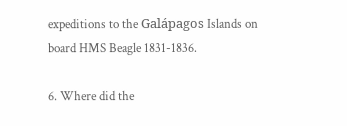expeditions to the Galápagos Islands on board HMS Beagle 1831-1836.

6. Where did the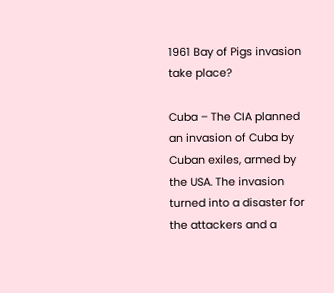1961 Bay of Pigs invasion take place?

Cuba – The CIA planned an invasion of Cuba by Cuban exiles, armed by the USA. The invasion turned into a disaster for the attackers and a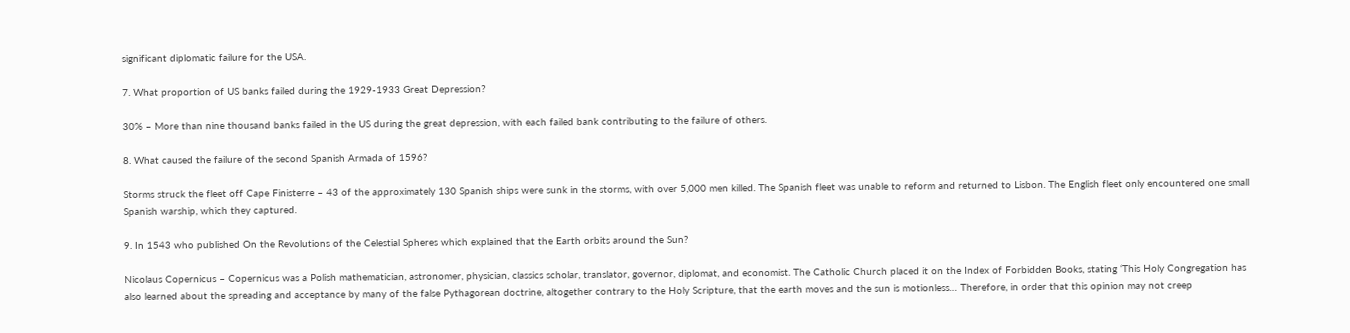significant diplomatic failure for the USA.

7. What proportion of US banks failed during the 1929-1933 Great Depression?

30% – More than nine thousand banks failed in the US during the great depression, with each failed bank contributing to the failure of others.

8. What caused the failure of the second Spanish Armada of 1596?

Storms struck the fleet off Cape Finisterre – 43 of the approximately 130 Spanish ships were sunk in the storms, with over 5,000 men killed. The Spanish fleet was unable to reform and returned to Lisbon. The English fleet only encountered one small Spanish warship, which they captured.

9. In 1543 who published On the Revolutions of the Celestial Spheres which explained that the Earth orbits around the Sun?

Nicolaus Copernicus – Copernicus was a Polish mathematician, astronomer, physician, classics scholar, translator, governor, diplomat, and economist. The Catholic Church placed it on the Index of Forbidden Books, stating ‘This Holy Congregation has also learned about the spreading and acceptance by many of the false Pythagorean doctrine, altogether contrary to the Holy Scripture, that the earth moves and the sun is motionless… Therefore, in order that this opinion may not creep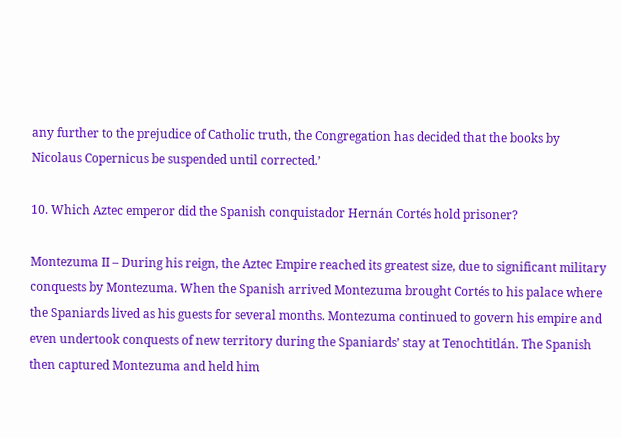any further to the prejudice of Catholic truth, the Congregation has decided that the books by Nicolaus Copernicus be suspended until corrected.’

10. Which Aztec emperor did the Spanish conquistador Hernán Cortés hold prisoner?

Montezuma II – During his reign, the Aztec Empire reached its greatest size, due to significant military conquests by Montezuma. When the Spanish arrived Montezuma brought Cortés to his palace where the Spaniards lived as his guests for several months. Montezuma continued to govern his empire and even undertook conquests of new territory during the Spaniards’ stay at Tenochtitlán. The Spanish then captured Montezuma and held him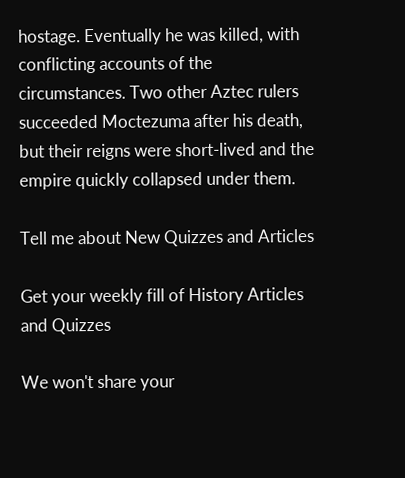hostage. Eventually he was killed, with conflicting accounts of the circumstances. Two other Aztec rulers succeeded Moctezuma after his death, but their reigns were short-lived and the empire quickly collapsed under them.

Tell me about New Quizzes and Articles

Get your weekly fill of History Articles and Quizzes

We won't share your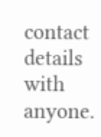contact details with anyone.